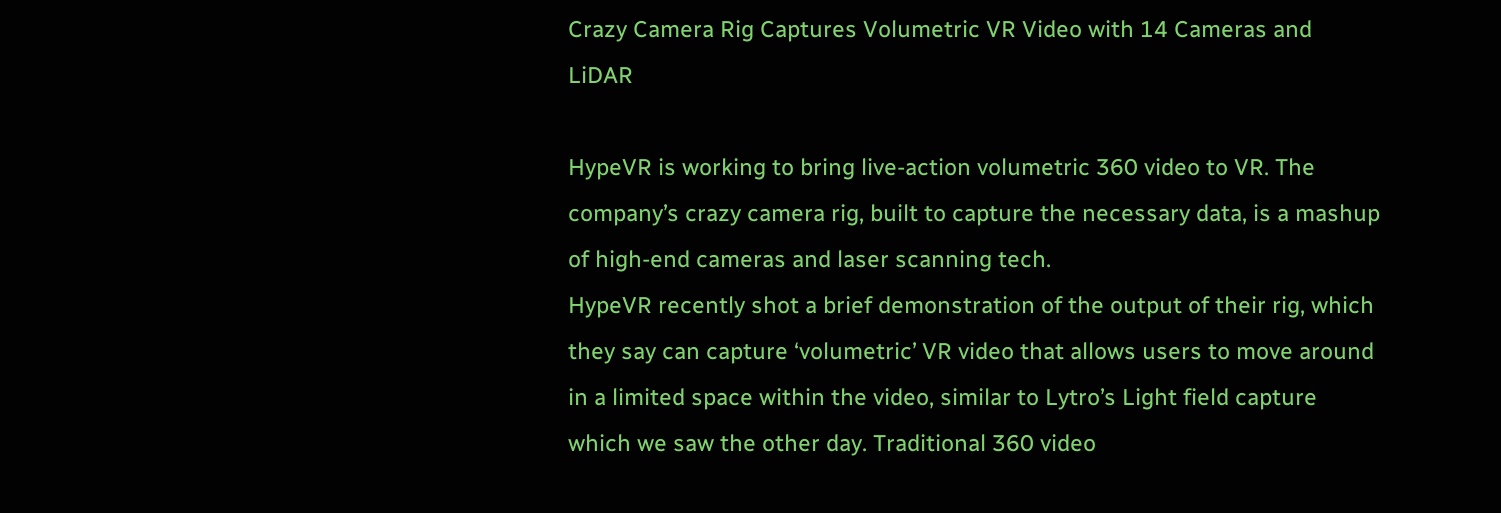Crazy Camera Rig Captures Volumetric VR Video with 14 Cameras and LiDAR

HypeVR is working to bring live-action volumetric 360 video to VR. The company’s crazy camera rig, built to capture the necessary data, is a mashup of high-end cameras and laser scanning tech.
HypeVR recently shot a brief demonstration of the output of their rig, which they say can capture ‘volumetric’ VR video that allows users to move around in a limited space within the video, similar to Lytro’s Light field capture which we saw the other day. Traditional 360 video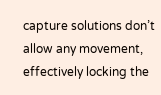capture solutions don’t allow any movement, effectively locking the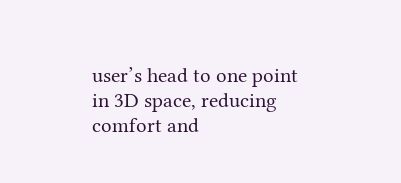user’s head to one point in 3D space, reducing comfort and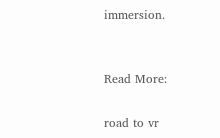immersion.


Read More:

road to vr